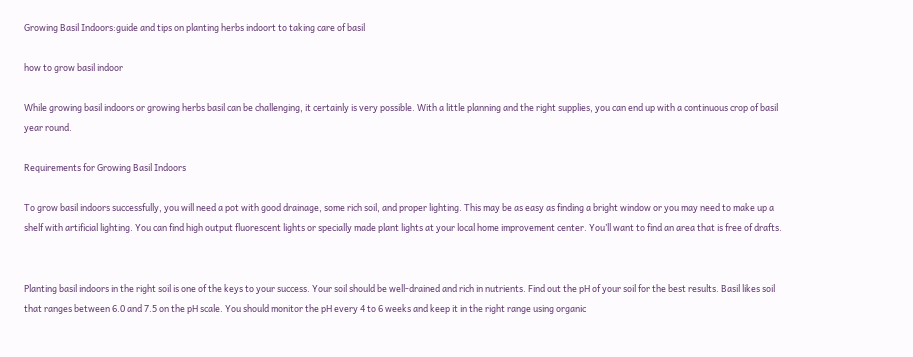Growing Basil Indoors:guide and tips on planting herbs indoort to taking care of basil

how to grow basil indoor

While growing basil indoors or growing herbs basil can be challenging, it certainly is very possible. With a little planning and the right supplies, you can end up with a continuous crop of basil year round.

Requirements for Growing Basil Indoors

To grow basil indoors successfully, you will need a pot with good drainage, some rich soil, and proper lighting. This may be as easy as finding a bright window or you may need to make up a shelf with artificial lighting. You can find high output fluorescent lights or specially made plant lights at your local home improvement center. You’ll want to find an area that is free of drafts.


Planting basil indoors in the right soil is one of the keys to your success. Your soil should be well-drained and rich in nutrients. Find out the pH of your soil for the best results. Basil likes soil that ranges between 6.0 and 7.5 on the pH scale. You should monitor the pH every 4 to 6 weeks and keep it in the right range using organic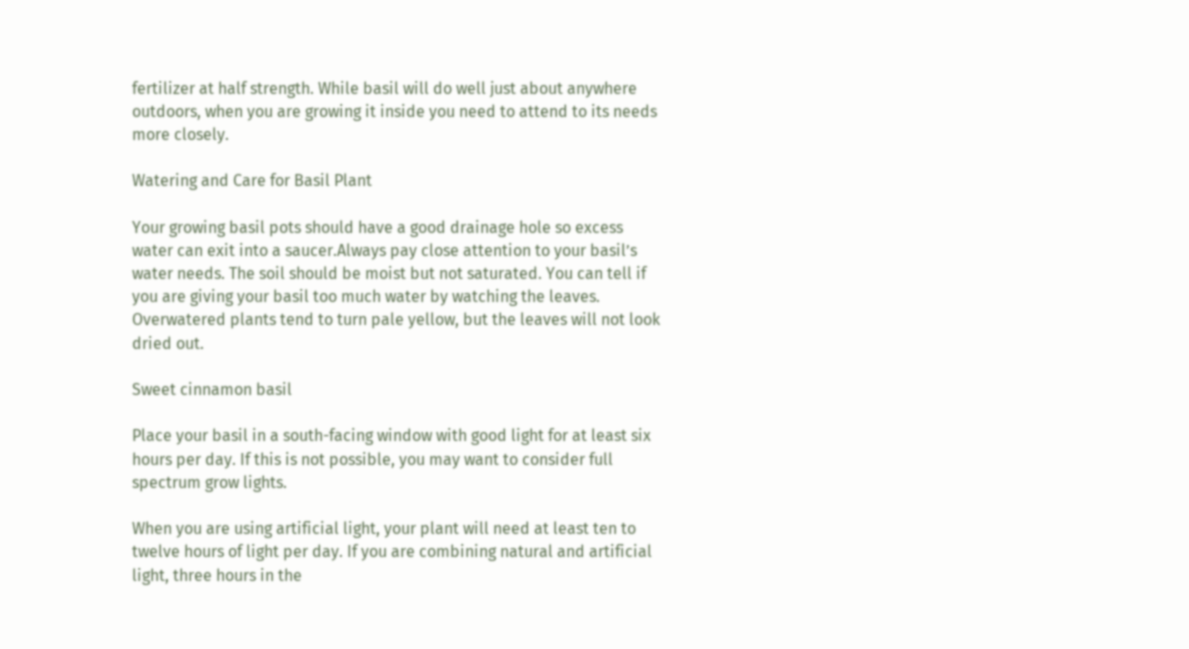fertilizer at half strength. While basil will do well just about anywhere outdoors, when you are growing it inside you need to attend to its needs more closely.

Watering and Care for Basil Plant

Your growing basil pots should have a good drainage hole so excess water can exit into a saucer.Always pay close attention to your basil’s water needs. The soil should be moist but not saturated. You can tell if you are giving your basil too much water by watching the leaves. Overwatered plants tend to turn pale yellow, but the leaves will not look dried out.

Sweet cinnamon basil

Place your basil in a south-facing window with good light for at least six hours per day. If this is not possible, you may want to consider full spectrum grow lights.

When you are using artificial light, your plant will need at least ten to twelve hours of light per day. If you are combining natural and artificial light, three hours in the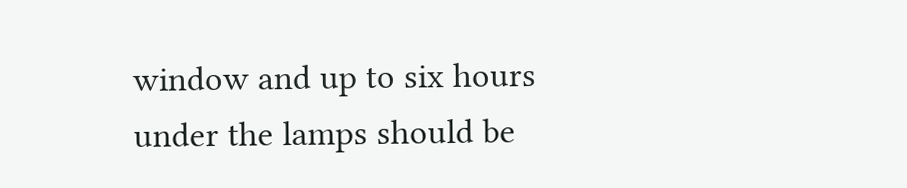window and up to six hours under the lamps should be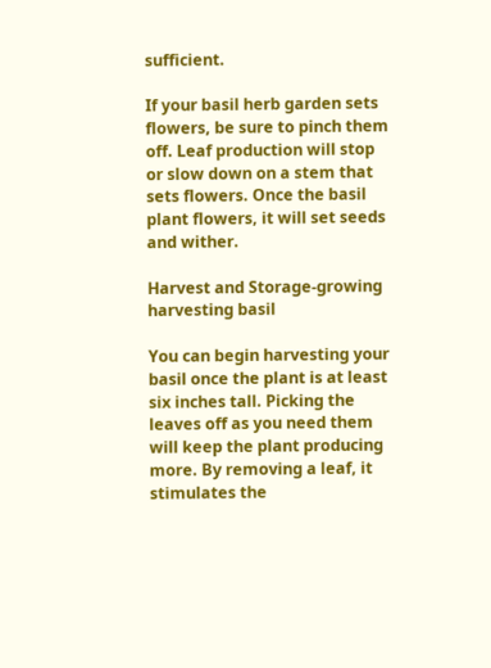sufficient.

If your basil herb garden sets flowers, be sure to pinch them off. Leaf production will stop or slow down on a stem that sets flowers. Once the basil plant flowers, it will set seeds and wither.

Harvest and Storage-growing harvesting basil

You can begin harvesting your basil once the plant is at least six inches tall. Picking the leaves off as you need them will keep the plant producing more. By removing a leaf, it stimulates the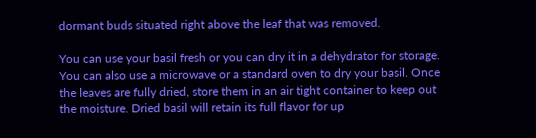dormant buds situated right above the leaf that was removed.

You can use your basil fresh or you can dry it in a dehydrator for storage. You can also use a microwave or a standard oven to dry your basil. Once the leaves are fully dried, store them in an air tight container to keep out the moisture. Dried basil will retain its full flavor for up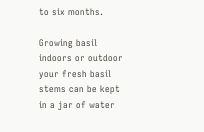to six months.

Growing basil indoors or outdoor your fresh basil stems can be kept in a jar of water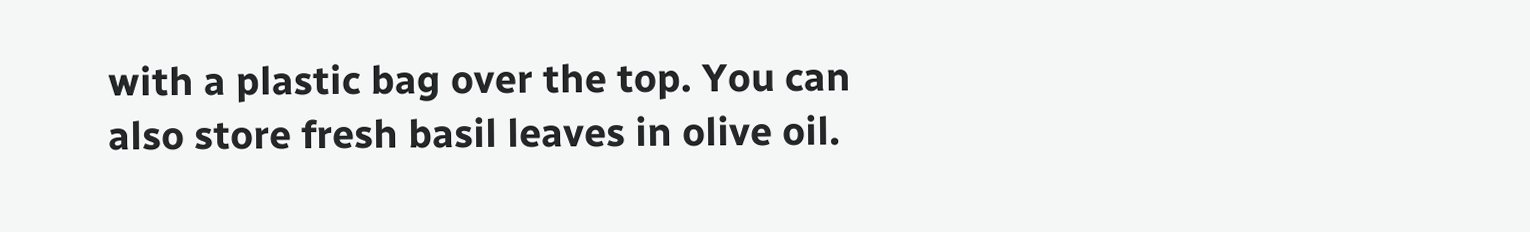with a plastic bag over the top. You can also store fresh basil leaves in olive oil.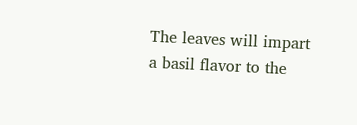The leaves will impart a basil flavor to the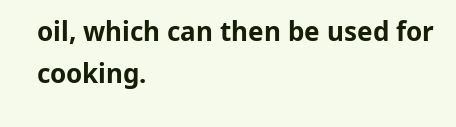oil, which can then be used for cooking.